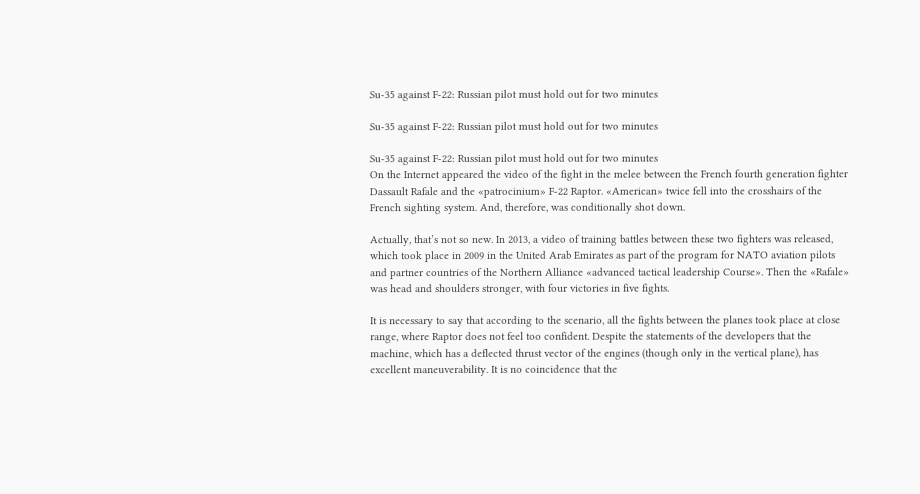Su-35 against F-22: Russian pilot must hold out for two minutes

Su-35 against F-22: Russian pilot must hold out for two minutes

Su-35 against F-22: Russian pilot must hold out for two minutes
On the Internet appeared the video of the fight in the melee between the French fourth generation fighter Dassault Rafale and the «patrocinium» F-22 Raptor. «American» twice fell into the crosshairs of the French sighting system. And, therefore, was conditionally shot down.

Actually, that’s not so new. In 2013, a video of training battles between these two fighters was released, which took place in 2009 in the United Arab Emirates as part of the program for NATO aviation pilots and partner countries of the Northern Alliance «advanced tactical leadership Course». Then the «Rafale» was head and shoulders stronger, with four victories in five fights.

It is necessary to say that according to the scenario, all the fights between the planes took place at close range, where Raptor does not feel too confident. Despite the statements of the developers that the machine, which has a deflected thrust vector of the engines (though only in the vertical plane), has excellent maneuverability. It is no coincidence that the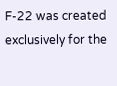F-22 was created exclusively for the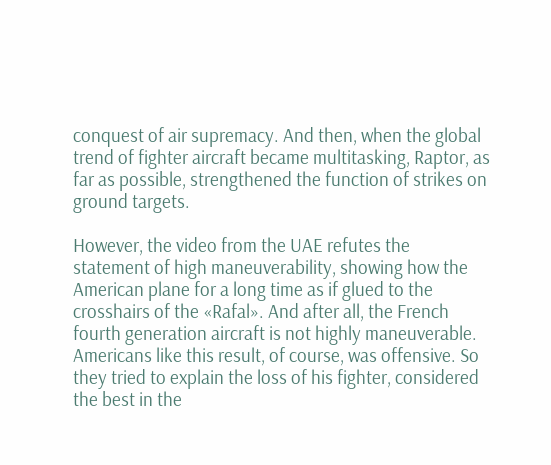conquest of air supremacy. And then, when the global trend of fighter aircraft became multitasking, Raptor, as far as possible, strengthened the function of strikes on ground targets.

However, the video from the UAE refutes the statement of high maneuverability, showing how the American plane for a long time as if glued to the crosshairs of the «Rafal». And after all, the French fourth generation aircraft is not highly maneuverable. Americans like this result, of course, was offensive. So they tried to explain the loss of his fighter, considered the best in the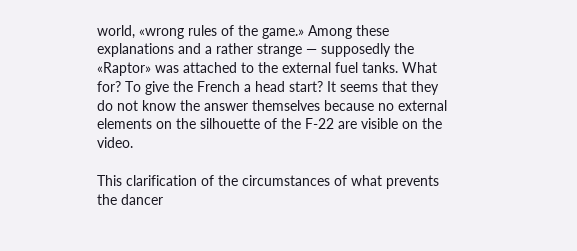world, «wrong rules of the game.» Among these explanations and a rather strange — supposedly the «Raptor» was attached to the external fuel tanks. What for? To give the French a head start? It seems that they do not know the answer themselves because no external elements on the silhouette of the F-22 are visible on the video.

This clarification of the circumstances of what prevents the dancer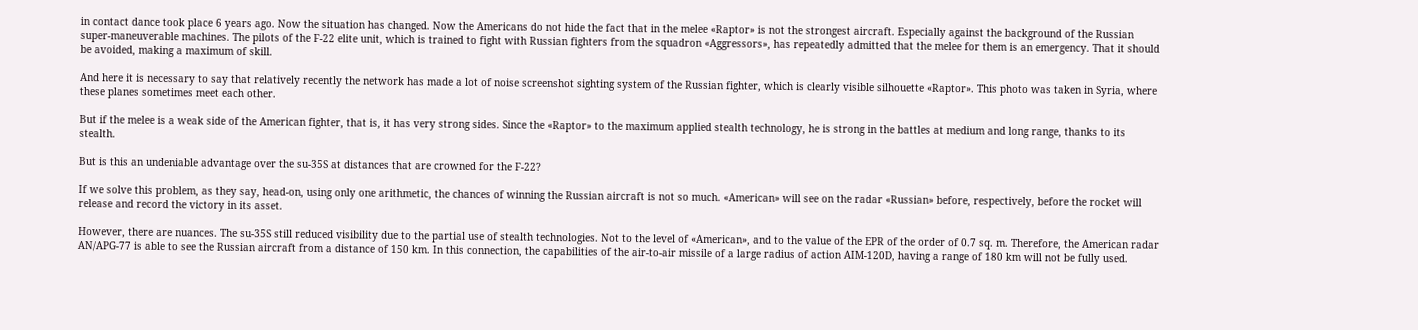in contact dance took place 6 years ago. Now the situation has changed. Now the Americans do not hide the fact that in the melee «Raptor» is not the strongest aircraft. Especially against the background of the Russian super-maneuverable machines. The pilots of the F-22 elite unit, which is trained to fight with Russian fighters from the squadron «Aggressors», has repeatedly admitted that the melee for them is an emergency. That it should be avoided, making a maximum of skill.

And here it is necessary to say that relatively recently the network has made a lot of noise screenshot sighting system of the Russian fighter, which is clearly visible silhouette «Raptor». This photo was taken in Syria, where these planes sometimes meet each other.

But if the melee is a weak side of the American fighter, that is, it has very strong sides. Since the «Raptor» to the maximum applied stealth technology, he is strong in the battles at medium and long range, thanks to its stealth.

But is this an undeniable advantage over the su-35S at distances that are crowned for the F-22?

If we solve this problem, as they say, head-on, using only one arithmetic, the chances of winning the Russian aircraft is not so much. «American» will see on the radar «Russian» before, respectively, before the rocket will release and record the victory in its asset.

However, there are nuances. The su-35S still reduced visibility due to the partial use of stealth technologies. Not to the level of «American», and to the value of the EPR of the order of 0.7 sq. m. Therefore, the American radar AN/APG-77 is able to see the Russian aircraft from a distance of 150 km. In this connection, the capabilities of the air-to-air missile of a large radius of action AIM-120D, having a range of 180 km will not be fully used.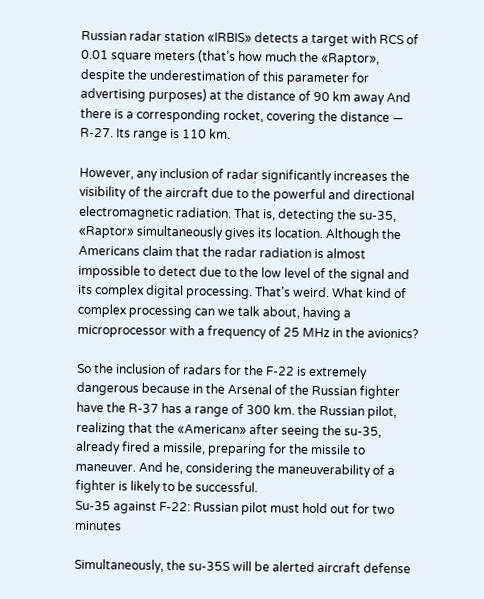Russian radar station «IRBIS» detects a target with RCS of 0.01 square meters (that’s how much the «Raptor», despite the underestimation of this parameter for advertising purposes) at the distance of 90 km away And there is a corresponding rocket, covering the distance — R-27. Its range is 110 km.

However, any inclusion of radar significantly increases the visibility of the aircraft due to the powerful and directional electromagnetic radiation. That is, detecting the su-35, «Raptor» simultaneously gives its location. Although the Americans claim that the radar radiation is almost impossible to detect due to the low level of the signal and its complex digital processing. That’s weird. What kind of complex processing can we talk about, having a microprocessor with a frequency of 25 MHz in the avionics?

So the inclusion of radars for the F-22 is extremely dangerous because in the Arsenal of the Russian fighter have the R-37 has a range of 300 km. the Russian pilot, realizing that the «American» after seeing the su-35, already fired a missile, preparing for the missile to maneuver. And he, considering the maneuverability of a fighter is likely to be successful.
Su-35 against F-22: Russian pilot must hold out for two minutes

Simultaneously, the su-35S will be alerted aircraft defense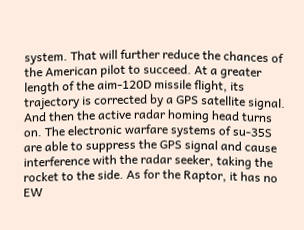system. That will further reduce the chances of the American pilot to succeed. At a greater length of the aim-120D missile flight, its trajectory is corrected by a GPS satellite signal. And then the active radar homing head turns on. The electronic warfare systems of su-35S are able to suppress the GPS signal and cause interference with the radar seeker, taking the rocket to the side. As for the Raptor, it has no EW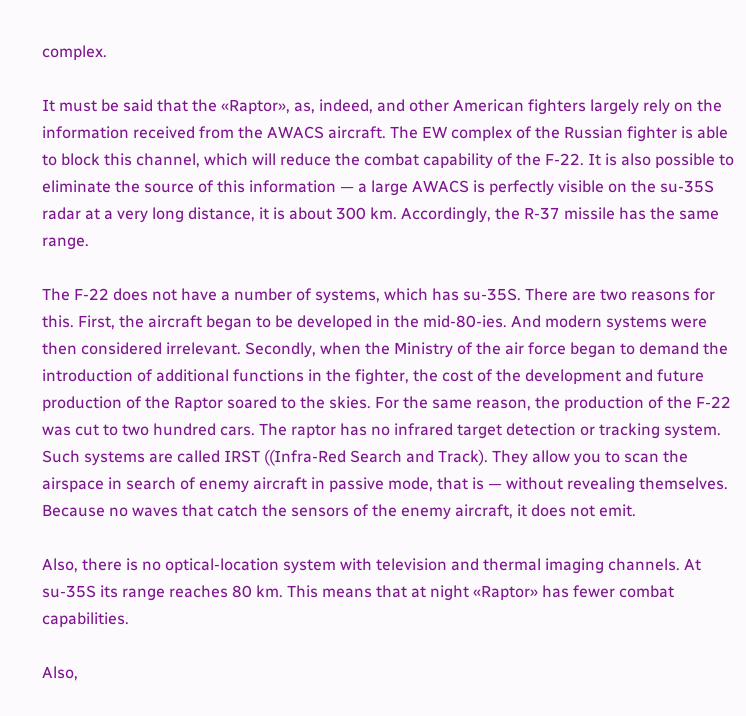complex.

It must be said that the «Raptor», as, indeed, and other American fighters largely rely on the information received from the AWACS aircraft. The EW complex of the Russian fighter is able to block this channel, which will reduce the combat capability of the F-22. It is also possible to eliminate the source of this information — a large AWACS is perfectly visible on the su-35S radar at a very long distance, it is about 300 km. Accordingly, the R-37 missile has the same range.

The F-22 does not have a number of systems, which has su-35S. There are two reasons for this. First, the aircraft began to be developed in the mid-80-ies. And modern systems were then considered irrelevant. Secondly, when the Ministry of the air force began to demand the introduction of additional functions in the fighter, the cost of the development and future production of the Raptor soared to the skies. For the same reason, the production of the F-22 was cut to two hundred cars. The raptor has no infrared target detection or tracking system. Such systems are called IRST ((Infra-Red Search and Track). They allow you to scan the airspace in search of enemy aircraft in passive mode, that is — without revealing themselves. Because no waves that catch the sensors of the enemy aircraft, it does not emit.

Also, there is no optical-location system with television and thermal imaging channels. At su-35S its range reaches 80 km. This means that at night «Raptor» has fewer combat capabilities.

Also,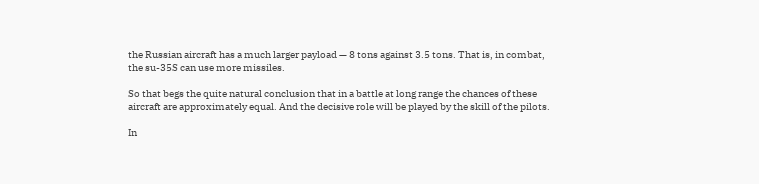the Russian aircraft has a much larger payload — 8 tons against 3.5 tons. That is, in combat, the su-35S can use more missiles.

So that begs the quite natural conclusion that in a battle at long range the chances of these aircraft are approximately equal. And the decisive role will be played by the skill of the pilots.

In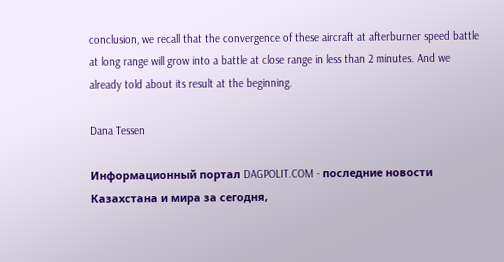conclusion, we recall that the convergence of these aircraft at afterburner speed battle at long range will grow into a battle at close range in less than 2 minutes. And we already told about its result at the beginning.

Dana Tessen

Информационный портал DAGPOLIT.COM - последние новости Казахстана и мира за сегодня,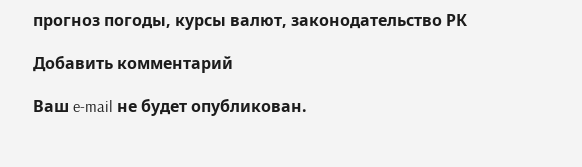прогноз погоды, курсы валют, законодательство РК

Добавить комментарий

Ваш e-mail не будет опубликован.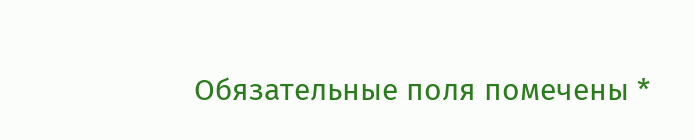Обязательные поля помечены *